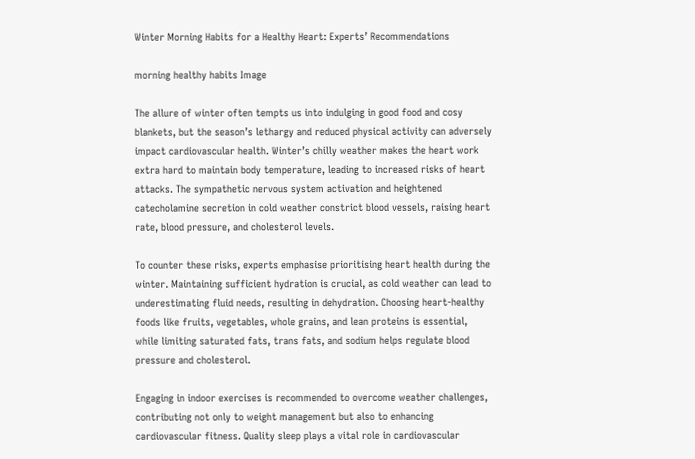Winter Morning Habits for a Healthy Heart: Experts’ Recommendations

morning healthy habits Image

The allure of winter often tempts us into indulging in good food and cosy blankets, but the season’s lethargy and reduced physical activity can adversely impact cardiovascular health. Winter’s chilly weather makes the heart work extra hard to maintain body temperature, leading to increased risks of heart attacks. The sympathetic nervous system activation and heightened catecholamine secretion in cold weather constrict blood vessels, raising heart rate, blood pressure, and cholesterol levels.

To counter these risks, experts emphasise prioritising heart health during the winter. Maintaining sufficient hydration is crucial, as cold weather can lead to underestimating fluid needs, resulting in dehydration. Choosing heart-healthy foods like fruits, vegetables, whole grains, and lean proteins is essential, while limiting saturated fats, trans fats, and sodium helps regulate blood pressure and cholesterol.

Engaging in indoor exercises is recommended to overcome weather challenges, contributing not only to weight management but also to enhancing cardiovascular fitness. Quality sleep plays a vital role in cardiovascular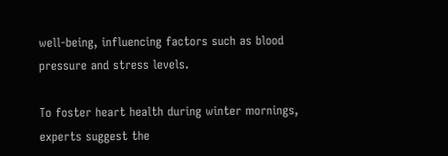well-being, influencing factors such as blood pressure and stress levels.

To foster heart health during winter mornings, experts suggest the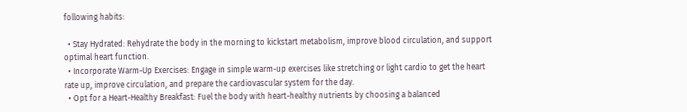following habits:

  • Stay Hydrated: Rehydrate the body in the morning to kickstart metabolism, improve blood circulation, and support optimal heart function.
  • Incorporate Warm-Up Exercises: Engage in simple warm-up exercises like stretching or light cardio to get the heart rate up, improve circulation, and prepare the cardiovascular system for the day.
  • Opt for a Heart-Healthy Breakfast: Fuel the body with heart-healthy nutrients by choosing a balanced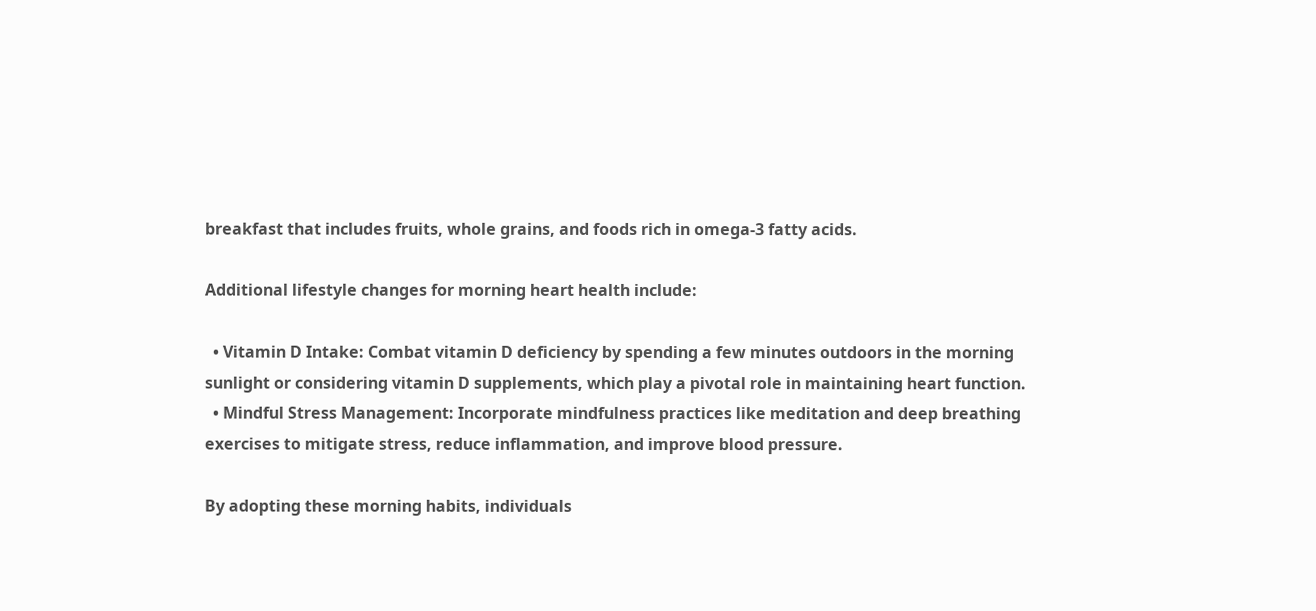breakfast that includes fruits, whole grains, and foods rich in omega-3 fatty acids.

Additional lifestyle changes for morning heart health include:

  • Vitamin D Intake: Combat vitamin D deficiency by spending a few minutes outdoors in the morning sunlight or considering vitamin D supplements, which play a pivotal role in maintaining heart function.
  • Mindful Stress Management: Incorporate mindfulness practices like meditation and deep breathing exercises to mitigate stress, reduce inflammation, and improve blood pressure.

By adopting these morning habits, individuals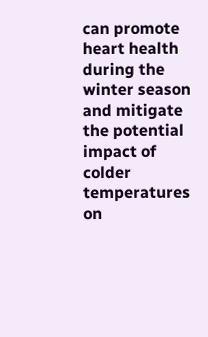can promote heart health during the winter season and mitigate the potential impact of colder temperatures on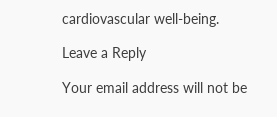cardiovascular well-being.

Leave a Reply

Your email address will not be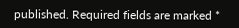published. Required fields are marked *